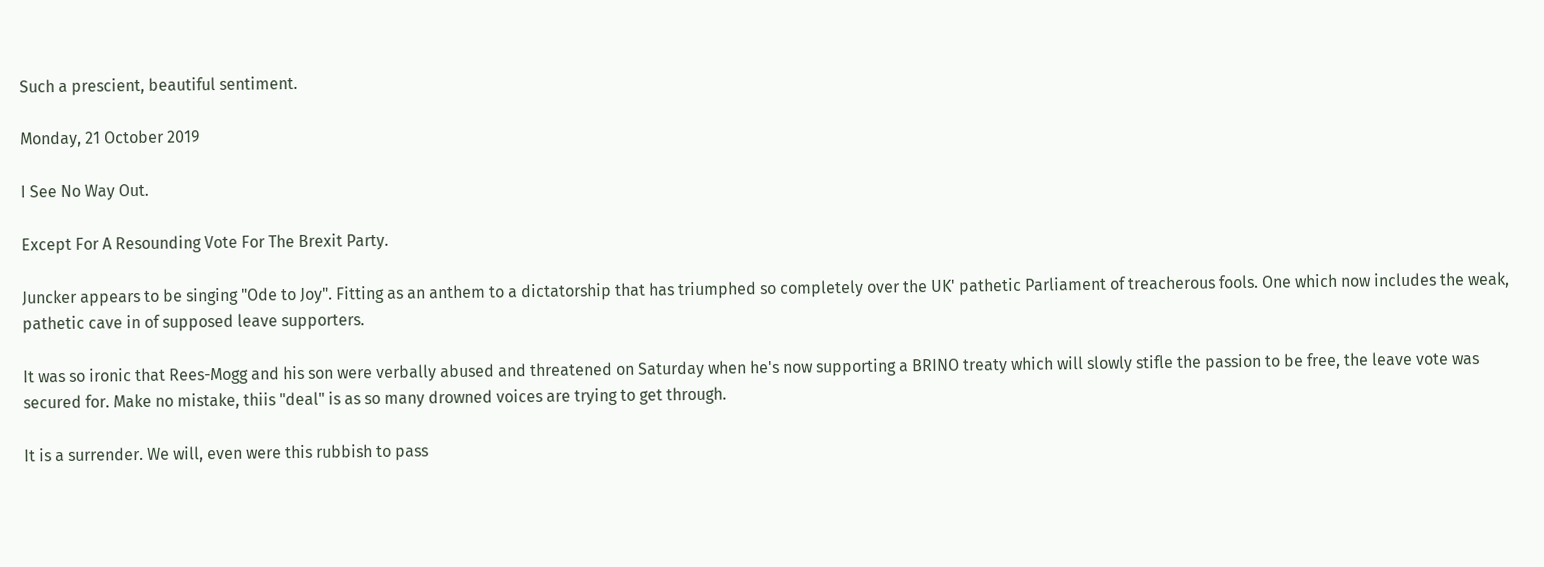Such a prescient, beautiful sentiment.

Monday, 21 October 2019

I See No Way Out.

Except For A Resounding Vote For The Brexit Party.

Juncker appears to be singing "Ode to Joy". Fitting as an anthem to a dictatorship that has triumphed so completely over the UK' pathetic Parliament of treacherous fools. One which now includes the weak, pathetic cave in of supposed leave supporters.

It was so ironic that Rees-Mogg and his son were verbally abused and threatened on Saturday when he's now supporting a BRINO treaty which will slowly stifle the passion to be free, the leave vote was secured for. Make no mistake, thiis "deal" is as so many drowned voices are trying to get through.

It is a surrender. We will, even were this rubbish to pass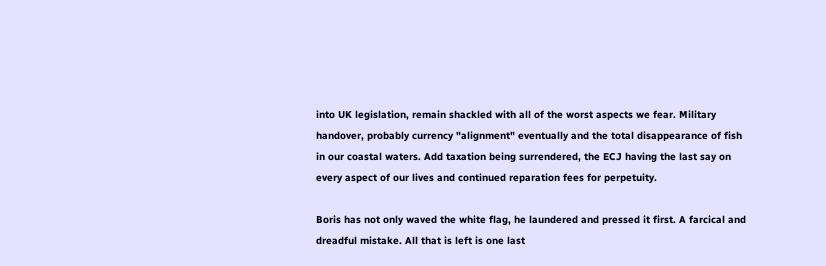into UK legislation, remain shackled with all of the worst aspects we fear. Military handover, probably currency "alignment" eventually and the total disappearance of fish in our coastal waters. Add taxation being surrendered, the ECJ having the last say on every aspect of our lives and continued reparation fees for perpetuity.

Boris has not only waved the white flag, he laundered and pressed it first. A farcical and dreadful mistake. All that is left is one last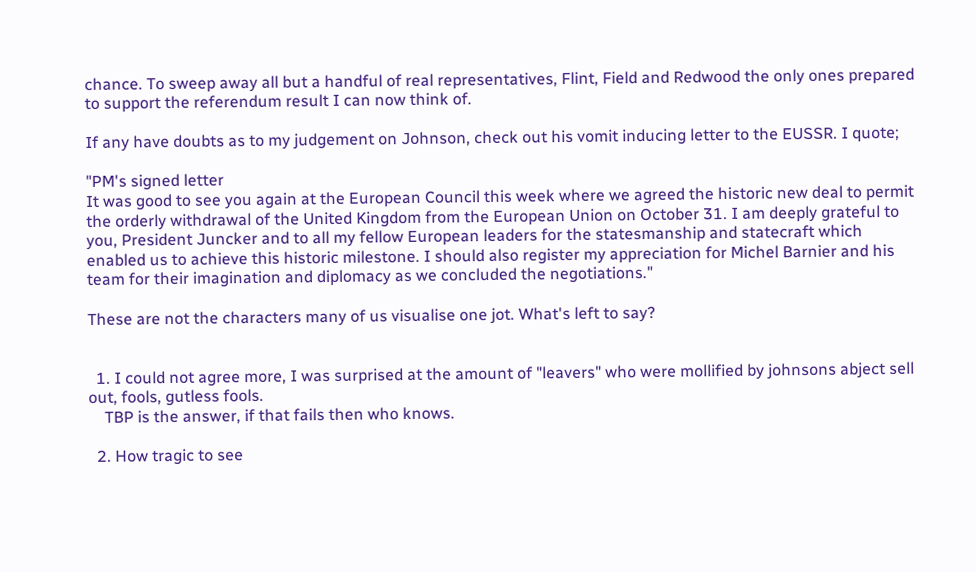chance. To sweep away all but a handful of real representatives, Flint, Field and Redwood the only ones prepared to support the referendum result I can now think of.

If any have doubts as to my judgement on Johnson, check out his vomit inducing letter to the EUSSR. I quote;

"PM's signed letter
It was good to see you again at the European Council this week where we agreed the historic new deal to permit the orderly withdrawal of the United Kingdom from the European Union on October 31. I am deeply grateful to you, President Juncker and to all my fellow European leaders for the statesmanship and statecraft which enabled us to achieve this historic milestone. I should also register my appreciation for Michel Barnier and his team for their imagination and diplomacy as we concluded the negotiations."

These are not the characters many of us visualise one jot. What's left to say?


  1. I could not agree more, I was surprised at the amount of "leavers" who were mollified by johnsons abject sell out, fools, gutless fools.
    TBP is the answer, if that fails then who knows.

  2. How tragic to see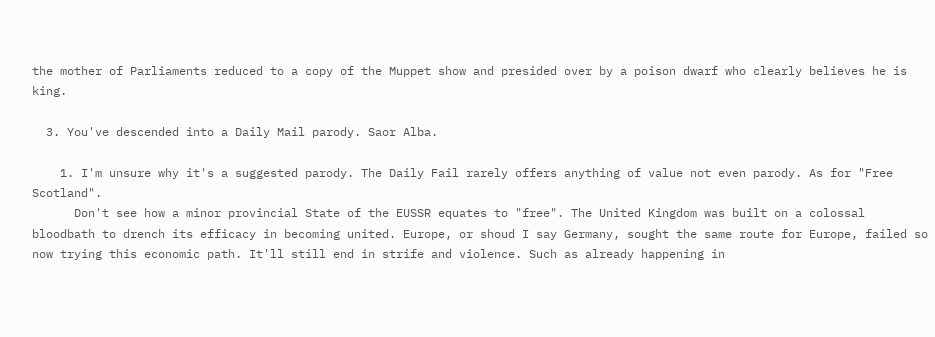the mother of Parliaments reduced to a copy of the Muppet show and presided over by a poison dwarf who clearly believes he is king.

  3. You've descended into a Daily Mail parody. Saor Alba.

    1. I'm unsure why it's a suggested parody. The Daily Fail rarely offers anything of value not even parody. As for "Free Scotland".
      Don't see how a minor provincial State of the EUSSR equates to "free". The United Kingdom was built on a colossal bloodbath to drench its efficacy in becoming united. Europe, or shoud I say Germany, sought the same route for Europe, failed so now trying this economic path. It'll still end in strife and violence. Such as already happening in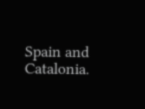Spain and Catalonia.